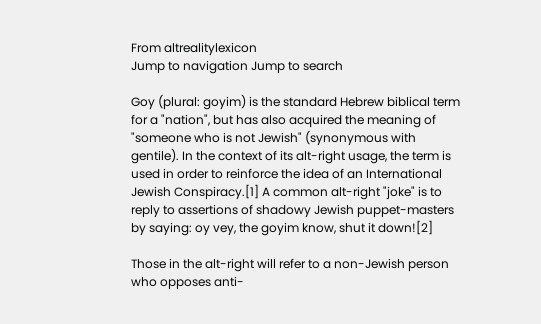From altrealitylexicon
Jump to navigation Jump to search

Goy (plural: goyim) is the standard Hebrew biblical term for a "nation", but has also acquired the meaning of "someone who is not Jewish" (synonymous with gentile). In the context of its alt-right usage, the term is used in order to reinforce the idea of an International Jewish Conspiracy.[1] A common alt-right "joke" is to reply to assertions of shadowy Jewish puppet-masters by saying: oy vey, the goyim know, shut it down![2]

Those in the alt-right will refer to a non-Jewish person who opposes anti-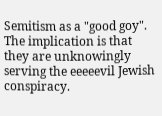Semitism as a "good goy". The implication is that they are unknowingly serving the eeeeevil Jewish conspiracy.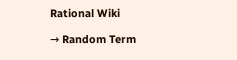Rational Wiki

→ Random Term